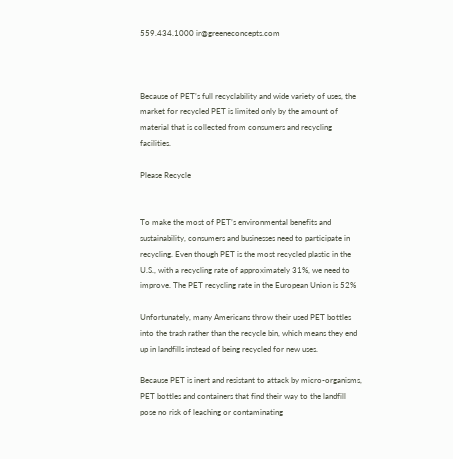559.434.1000 ir@greeneconcepts.com



Because of PET’s full recyclability and wide variety of uses, the market for recycled PET is limited only by the amount of material that is collected from consumers and recycling facilities.

Please Recycle


To make the most of PET’s environmental benefits and sustainability, consumers and businesses need to participate in recycling. Even though PET is the most recycled plastic in the U.S., with a recycling rate of approximately 31%, we need to improve. The PET recycling rate in the European Union is 52%

Unfortunately, many Americans throw their used PET bottles into the trash rather than the recycle bin, which means they end up in landfills instead of being recycled for new uses.

Because PET is inert and resistant to attack by micro-organisms, PET bottles and containers that find their way to the landfill pose no risk of leaching or contaminating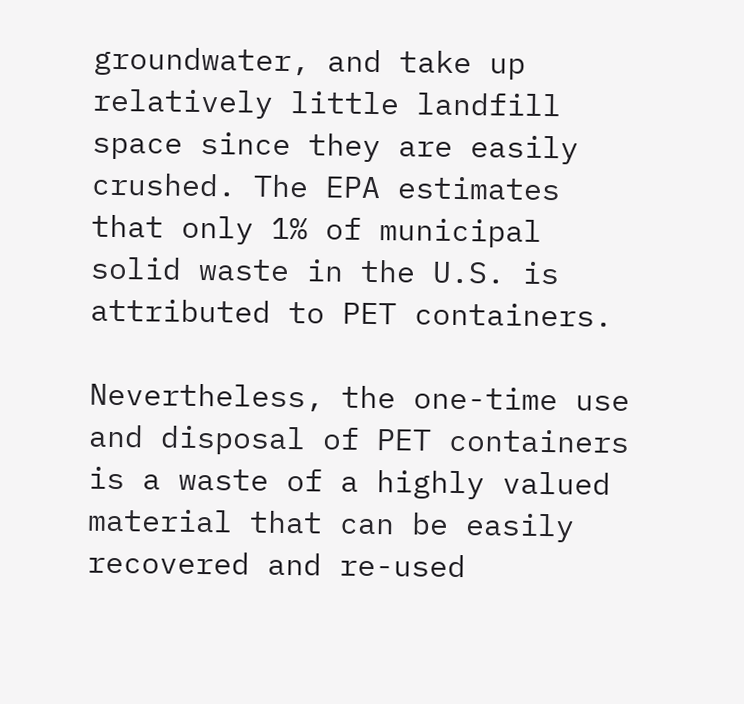groundwater, and take up relatively little landfill space since they are easily crushed. The EPA estimates that only 1% of municipal solid waste in the U.S. is attributed to PET containers.

Nevertheless, the one-time use and disposal of PET containers is a waste of a highly valued material that can be easily recovered and re-used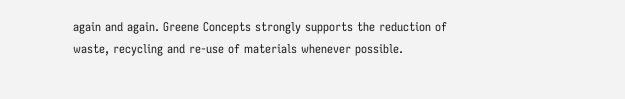again and again. Greene Concepts strongly supports the reduction of waste, recycling and re-use of materials whenever possible.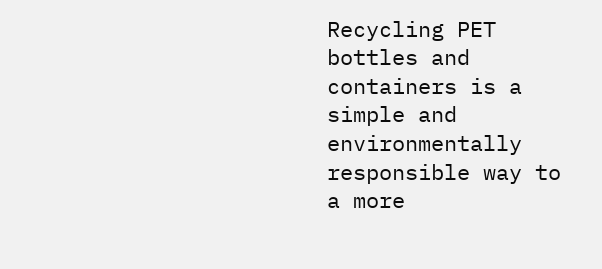Recycling PET bottles and containers is a simple and environmentally responsible way to a more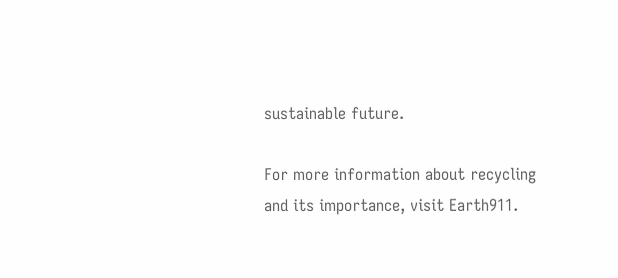sustainable future.

For more information about recycling and its importance, visit Earth911.